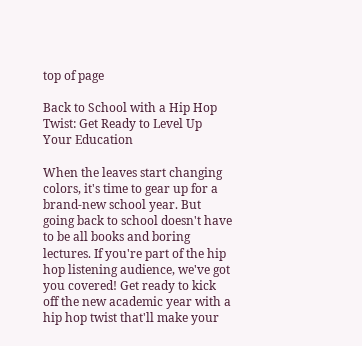top of page

Back to School with a Hip Hop Twist: Get Ready to Level Up Your Education

When the leaves start changing colors, it's time to gear up for a brand-new school year. But going back to school doesn't have to be all books and boring lectures. If you're part of the hip hop listening audience, we've got you covered! Get ready to kick off the new academic year with a hip hop twist that'll make your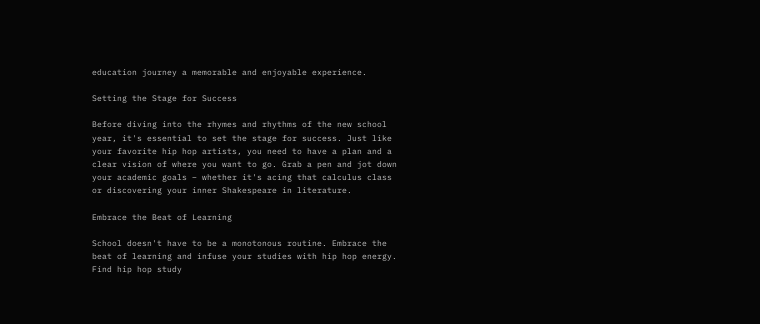education journey a memorable and enjoyable experience.

Setting the Stage for Success

Before diving into the rhymes and rhythms of the new school year, it's essential to set the stage for success. Just like your favorite hip hop artists, you need to have a plan and a clear vision of where you want to go. Grab a pen and jot down your academic goals – whether it's acing that calculus class or discovering your inner Shakespeare in literature.

Embrace the Beat of Learning

School doesn't have to be a monotonous routine. Embrace the beat of learning and infuse your studies with hip hop energy. Find hip hop study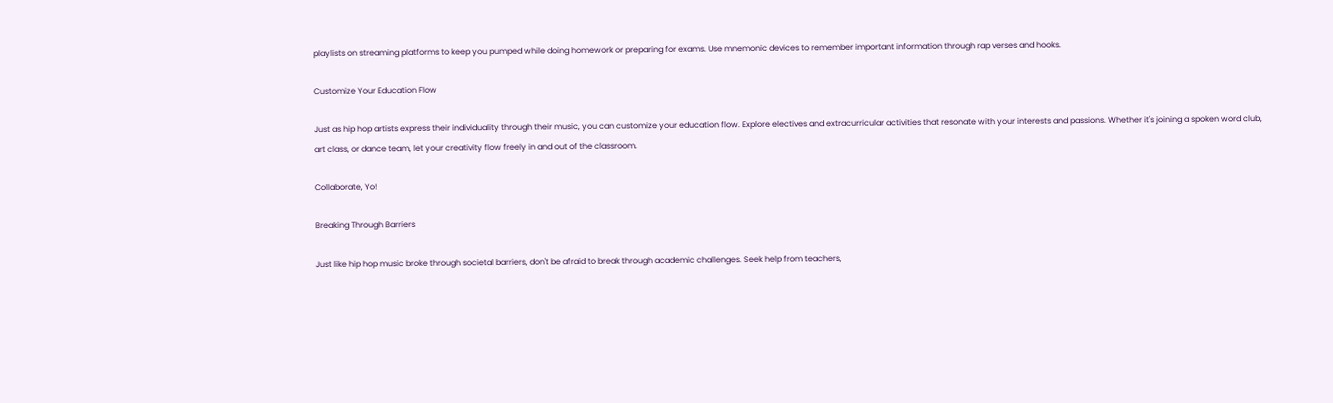playlists on streaming platforms to keep you pumped while doing homework or preparing for exams. Use mnemonic devices to remember important information through rap verses and hooks.

Customize Your Education Flow

Just as hip hop artists express their individuality through their music, you can customize your education flow. Explore electives and extracurricular activities that resonate with your interests and passions. Whether it's joining a spoken word club, art class, or dance team, let your creativity flow freely in and out of the classroom.

Collaborate, Yo!

Breaking Through Barriers

Just like hip hop music broke through societal barriers, don't be afraid to break through academic challenges. Seek help from teachers,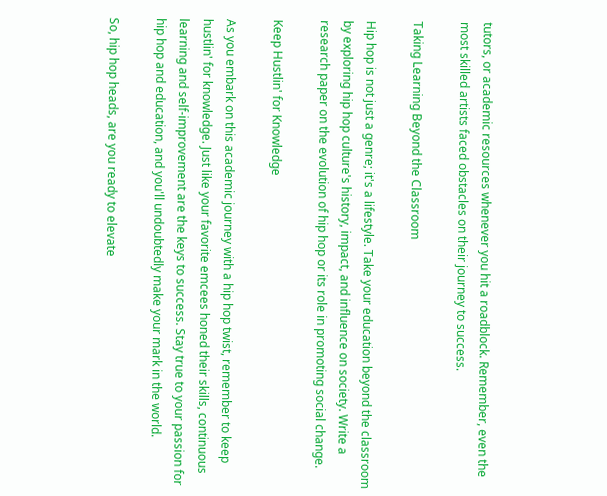tutors, or academic resources whenever you hit a roadblock. Remember, even the most skilled artists faced obstacles on their journey to success.

Taking Learning Beyond the Classroom

Hip hop is not just a genre; it's a lifestyle. Take your education beyond the classroom by exploring hip hop culture's history, impact, and influence on society. Write a research paper on the evolution of hip hop or its role in promoting social change.

Keep Hustlin' for Knowledge

As you embark on this academic journey with a hip hop twist, remember to keep hustlin' for knowledge. Just like your favorite emcees honed their skills, continuous learning and self-improvement are the keys to success. Stay true to your passion for hip hop and education, and you'll undoubtedly make your mark in the world.

So, hip hop heads, are you ready to elevate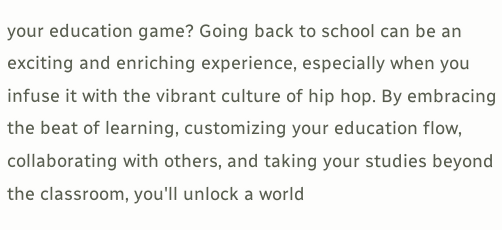your education game? Going back to school can be an exciting and enriching experience, especially when you infuse it with the vibrant culture of hip hop. By embracing the beat of learning, customizing your education flow, collaborating with others, and taking your studies beyond the classroom, you'll unlock a world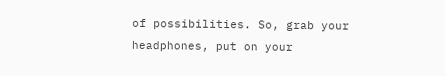of possibilities. So, grab your headphones, put on your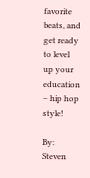favorite beats, and get ready to level up your education – hip hop style!

By: Steven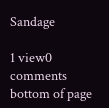Sandage

1 view0 comments
bottom of page